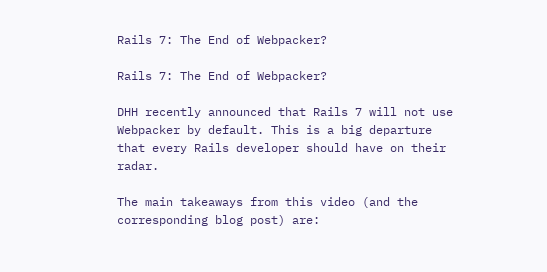Rails 7: The End of Webpacker?

Rails 7: The End of Webpacker?

DHH recently announced that Rails 7 will not use Webpacker by default. This is a big departure that every Rails developer should have on their radar.

The main takeaways from this video (and the corresponding blog post) are: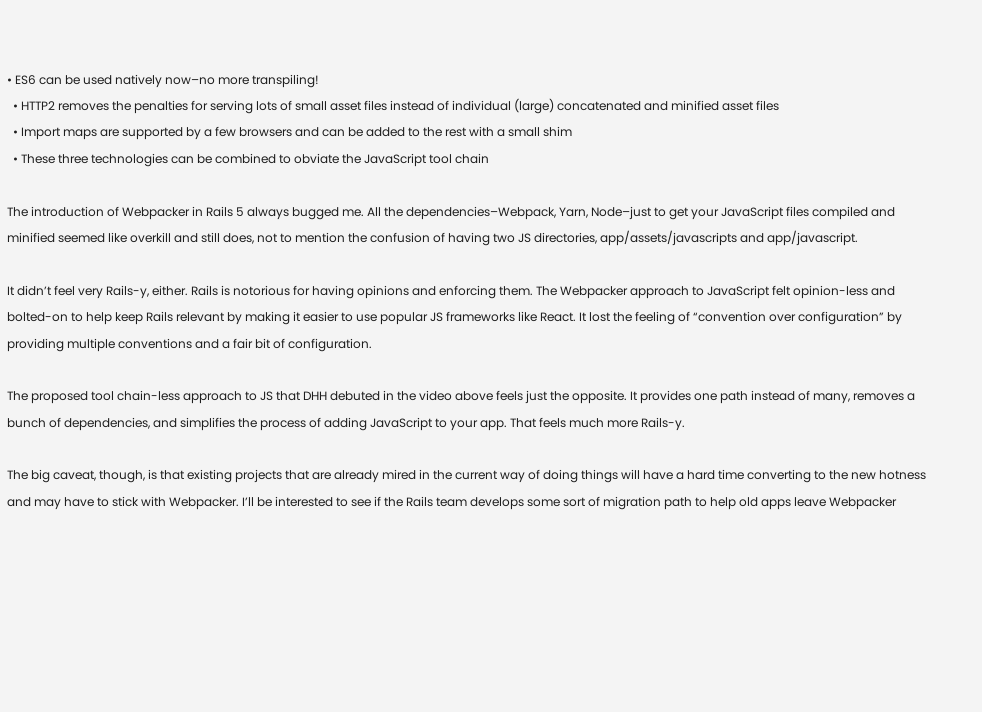• ES6 can be used natively now–no more transpiling!
  • HTTP2 removes the penalties for serving lots of small asset files instead of individual (large) concatenated and minified asset files
  • Import maps are supported by a few browsers and can be added to the rest with a small shim
  • These three technologies can be combined to obviate the JavaScript tool chain

The introduction of Webpacker in Rails 5 always bugged me. All the dependencies–Webpack, Yarn, Node–just to get your JavaScript files compiled and minified seemed like overkill and still does, not to mention the confusion of having two JS directories, app/assets/javascripts and app/javascript.

It didn’t feel very Rails-y, either. Rails is notorious for having opinions and enforcing them. The Webpacker approach to JavaScript felt opinion-less and bolted-on to help keep Rails relevant by making it easier to use popular JS frameworks like React. It lost the feeling of “convention over configuration” by providing multiple conventions and a fair bit of configuration.

The proposed tool chain-less approach to JS that DHH debuted in the video above feels just the opposite. It provides one path instead of many, removes a bunch of dependencies, and simplifies the process of adding JavaScript to your app. That feels much more Rails-y.

The big caveat, though, is that existing projects that are already mired in the current way of doing things will have a hard time converting to the new hotness and may have to stick with Webpacker. I’ll be interested to see if the Rails team develops some sort of migration path to help old apps leave Webpacker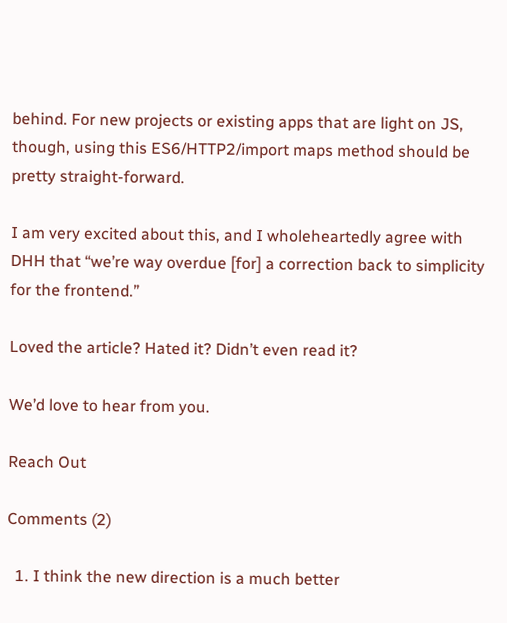behind. For new projects or existing apps that are light on JS, though, using this ES6/HTTP2/import maps method should be pretty straight-forward.

I am very excited about this, and I wholeheartedly agree with DHH that “we’re way overdue [for] a correction back to simplicity for the frontend.”

Loved the article? Hated it? Didn’t even read it?

We’d love to hear from you.

Reach Out

Comments (2)

  1. I think the new direction is a much better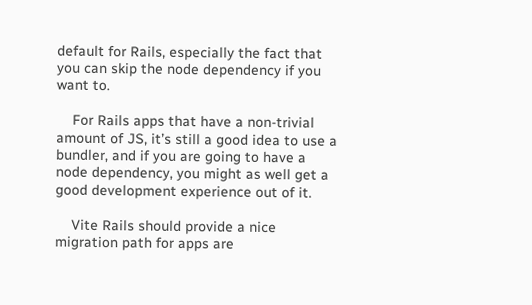default for Rails, especially the fact that you can skip the node dependency if you want to.

    For Rails apps that have a non-trivial amount of JS, it’s still a good idea to use a bundler, and if you are going to have a node dependency, you might as well get a good development experience out of it.

    Vite Rails should provide a nice migration path for apps are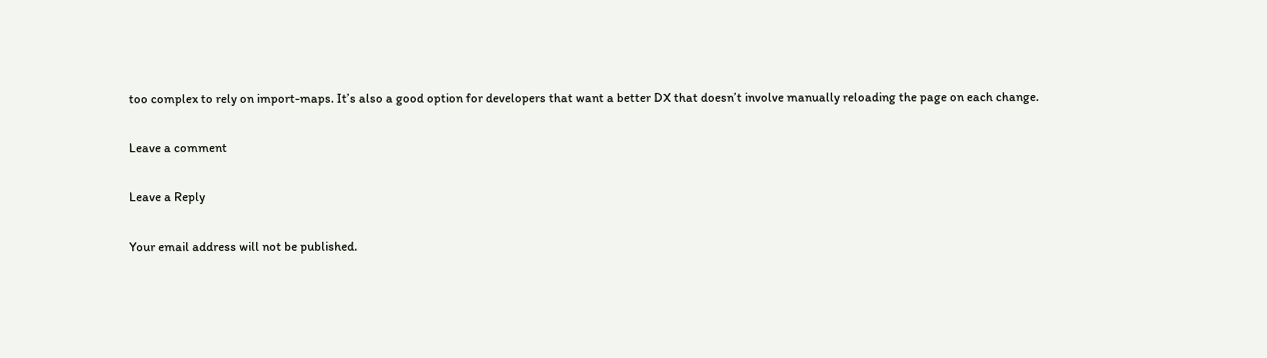too complex to rely on import-maps. It’s also a good option for developers that want a better DX that doesn’t involve manually reloading the page on each change.

Leave a comment

Leave a Reply

Your email address will not be published.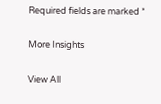Required fields are marked *

More Insights

View All